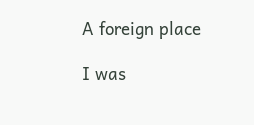A foreign place

I was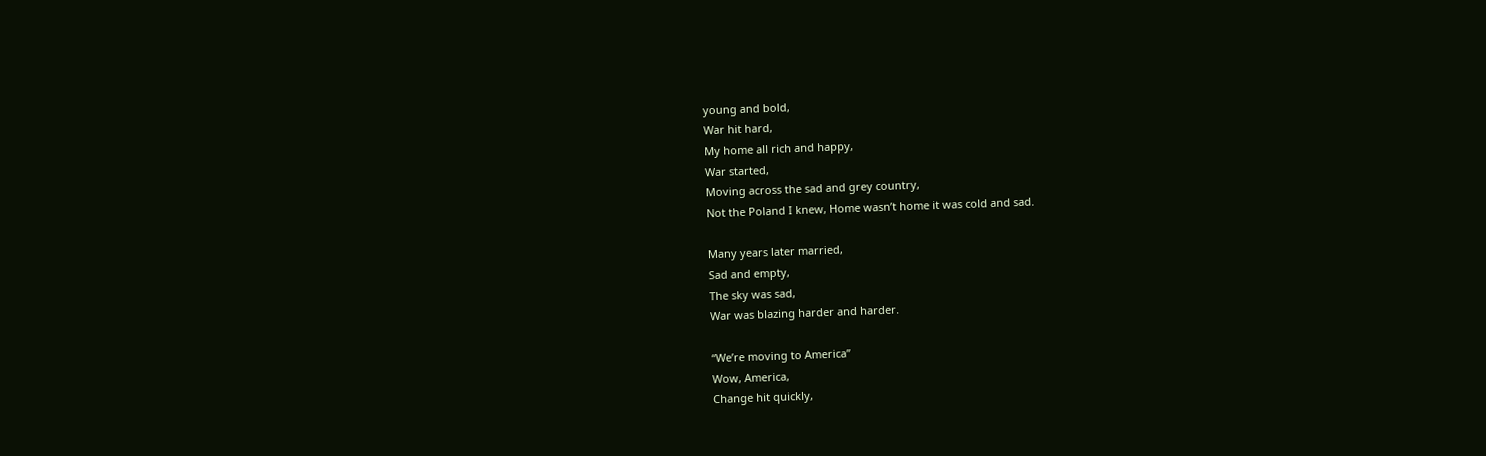young and bold,
War hit hard,
My home all rich and happy,
War started,
Moving across the sad and grey country,
Not the Poland I knew, Home wasn’t home it was cold and sad.

Many years later married,
Sad and empty,
The sky was sad,
War was blazing harder and harder.

“We’re moving to America”
Wow, America,
Change hit quickly,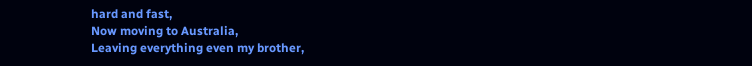hard and fast,
Now moving to Australia,
Leaving everything even my brother,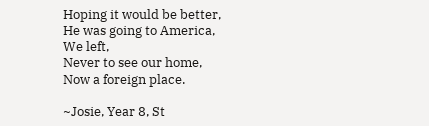Hoping it would be better,
He was going to America,
We left,
Never to see our home,
Now a foreign place.

~Josie, Year 8, St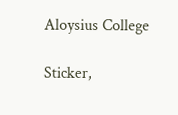Aloysius College

Sticker,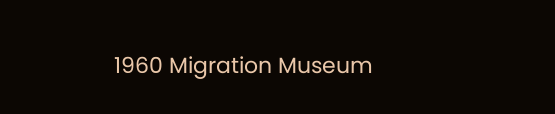1960 Migration Museum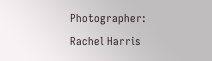Photographer: Rachel Harris